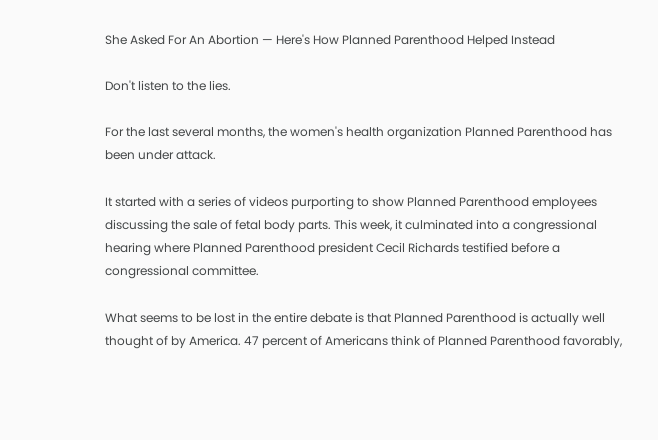She Asked For An Abortion — Here's How Planned Parenthood Helped Instead

Don't listen to the lies.

For the last several months, the women's health organization Planned Parenthood has been under attack.

It started with a series of videos purporting to show Planned Parenthood employees discussing the sale of fetal body parts. This week, it culminated into a congressional hearing where Planned Parenthood president Cecil Richards testified before a congressional committee.

What seems to be lost in the entire debate is that Planned Parenthood is actually well thought of by America. 47 percent of Americans think of Planned Parenthood favorably,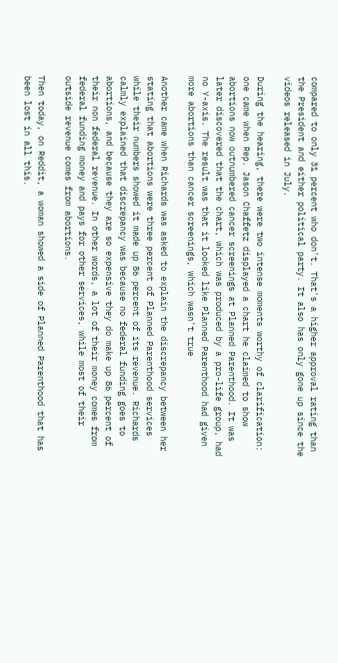compared to only 31 percent who don't. That's a higher approval rating than the President and either political party. It also has only gone up since the videos released in July.

During the hearing, there were two intense moments worthy of clarification: one came when Rep. Jason Chaffetz displayed a chart he claimed to show abortions now outnumbered cancer screenings at Planned Parenthood. It was later discovered that the chart, which was produced by a pro-life group, had no Y-axis. The result was that it looked like Planned Parenthood had given more abortions than cancer screenings, which wasn't true

Another came when Richards was asked to explain the discrepancy between her stating that abortions were three percent of Planned Parenthood services while their numbers showed it made up 86 percent of its revenue. Richards calmly explained that discrepancy was because no federal funding goes to abortions, and because they are so expensive they do make up 86 percent of their non federal revenue. In other words, a lot of their money comes from federal funding money and pays for other services, while most of their outside revenue comes from abortions.

Then today, on Reddit, a woman showed a side of Planned Parenthood that has been lost in all this.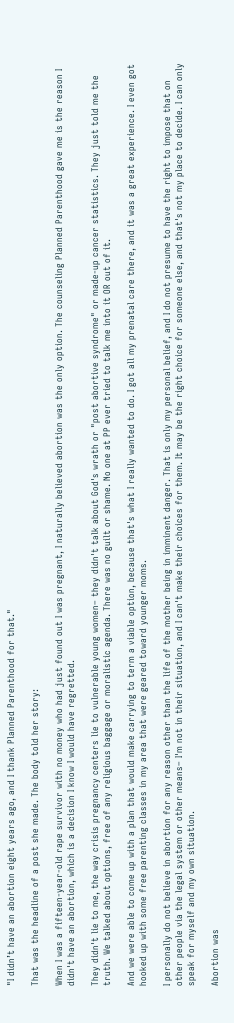"I didn’t have an abortion eight years ago, and I thank Planned Parenthood for that."

That was the headline of a post she made. The body told her story:

When I was a fifteen-year-old rape survivor with no money who had just found out I was pregnant, I naturally believed abortion was the only option. The counseling Planned Parenthood gave me is the reason I didn't have an abortion, which is a decision I know I would have regretted.

They didn't lie to me, the way crisis pregnancy centers lie to vulnerable young women– they didn't talk about God's wrath or "post abortive syndrome" or made-up cancer statistics. They just told me the truth. We talked about options, free of any religious baggage or moralistic agenda. There was no guilt or shame. No one at PP ever tried to talk me into it OR out of it.

And we were able to come up with a plan that would make carrying to term a viable option, because that's what I really wanted to do. I got all my prenatal care there, and it was a great experience. I even got hooked up with some free parenting classes in my area that were geared toward younger moms.

I personally do not believe in abortion for any reason other than the life of the mother being in imminent danger. That is only my personal belief, and I do not presume to have the right to impose that on other people via the legal system or other means– I'm not in their situation, and I can't make their choices for them. It may be the right choice for someone else, and that's not my place to decide. I can only speak for myself and my own situation.

Abortion was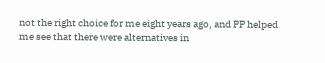not the right choice for me eight years ago, and PP helped me see that there were alternatives in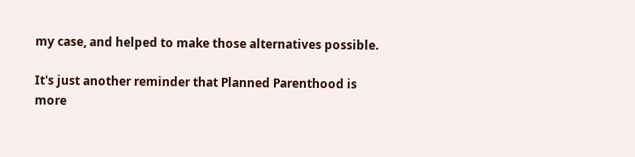my case, and helped to make those alternatives possible.

It's just another reminder that Planned Parenthood is more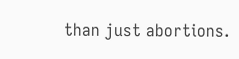than just abortions.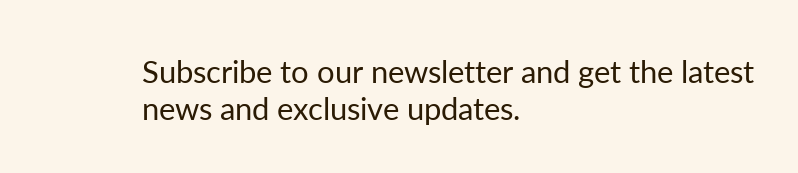Subscribe to our newsletter and get the latest news and exclusive updates.